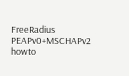FreeRadius PEAPv0+MSCHAPv2 howto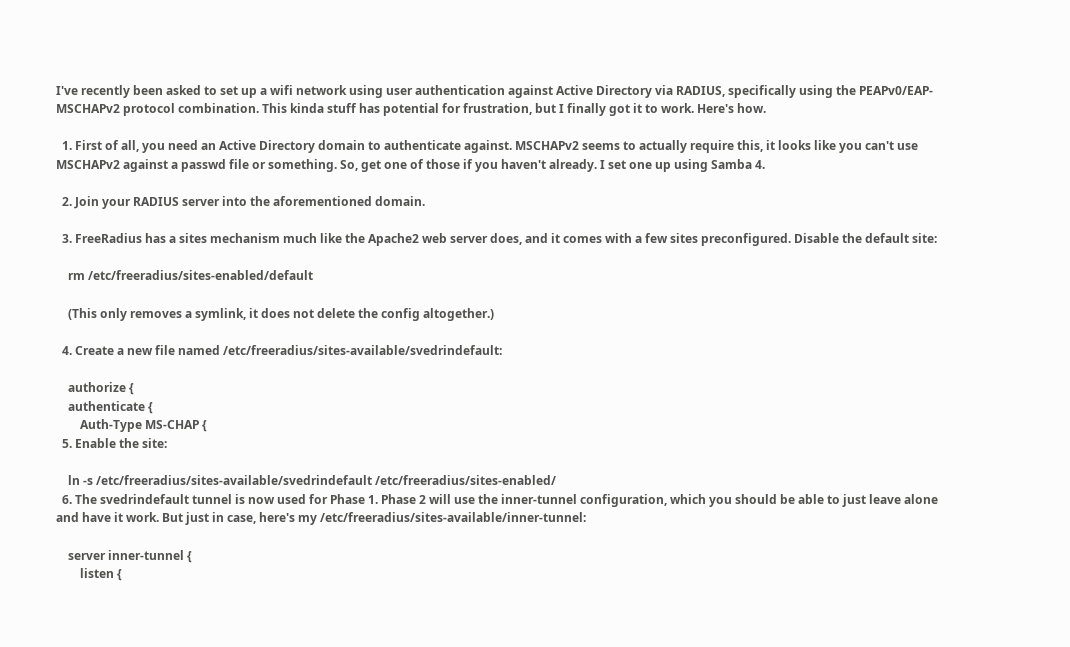I've recently been asked to set up a wifi network using user authentication against Active Directory via RADIUS, specifically using the PEAPv0/EAP-MSCHAPv2 protocol combination. This kinda stuff has potential for frustration, but I finally got it to work. Here's how.

  1. First of all, you need an Active Directory domain to authenticate against. MSCHAPv2 seems to actually require this, it looks like you can't use MSCHAPv2 against a passwd file or something. So, get one of those if you haven't already. I set one up using Samba 4.

  2. Join your RADIUS server into the aforementioned domain.

  3. FreeRadius has a sites mechanism much like the Apache2 web server does, and it comes with a few sites preconfigured. Disable the default site:

    rm /etc/freeradius/sites-enabled/default

    (This only removes a symlink, it does not delete the config altogether.)

  4. Create a new file named /etc/freeradius/sites-available/svedrindefault:

    authorize {
    authenticate {
        Auth-Type MS-CHAP {
  5. Enable the site:

    ln -s /etc/freeradius/sites-available/svedrindefault /etc/freeradius/sites-enabled/
  6. The svedrindefault tunnel is now used for Phase 1. Phase 2 will use the inner-tunnel configuration, which you should be able to just leave alone and have it work. But just in case, here's my /etc/freeradius/sites-available/inner-tunnel:

    server inner-tunnel {
        listen {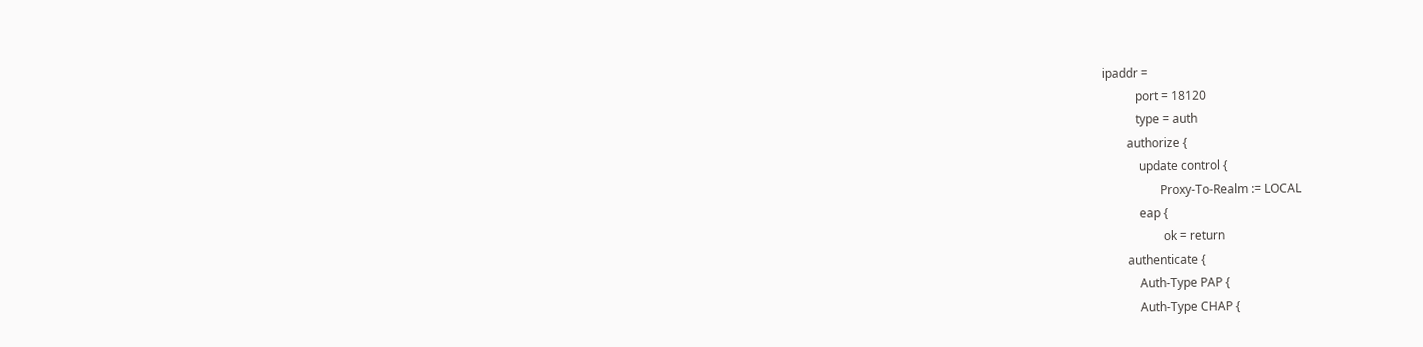ipaddr =
           port = 18120
           type = auth
        authorize {
            update control {
                   Proxy-To-Realm := LOCAL
            eap {
                    ok = return
        authenticate {
            Auth-Type PAP {
            Auth-Type CHAP {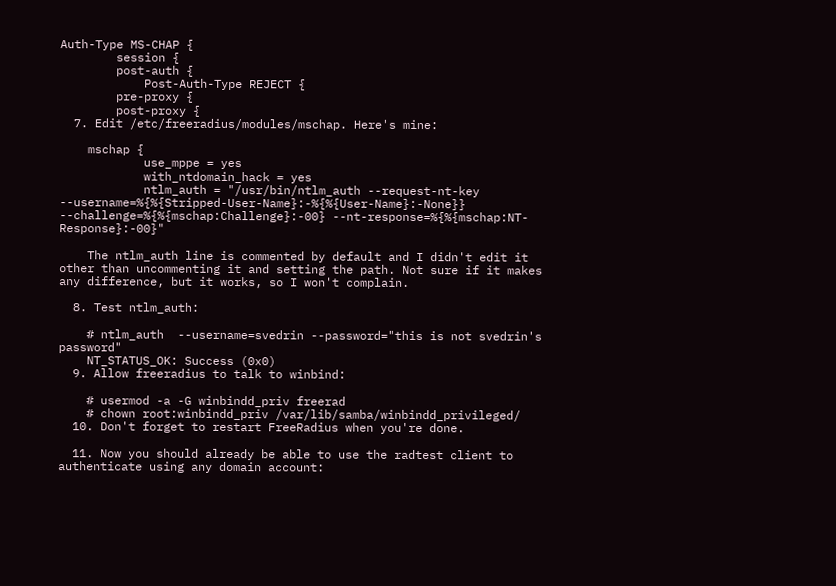Auth-Type MS-CHAP {
        session {
        post-auth {
            Post-Auth-Type REJECT {
        pre-proxy {
        post-proxy {
  7. Edit /etc/freeradius/modules/mschap. Here's mine:

    mschap {
            use_mppe = yes
            with_ntdomain_hack = yes
            ntlm_auth = "/usr/bin/ntlm_auth --request-nt-key --username=%{%{Stripped-User-Name}:-%{%{User-Name}:-None}} --challenge=%{%{mschap:Challenge}:-00} --nt-response=%{%{mschap:NT-Response}:-00}"

    The ntlm_auth line is commented by default and I didn't edit it other than uncommenting it and setting the path. Not sure if it makes any difference, but it works, so I won't complain.

  8. Test ntlm_auth:

    # ntlm_auth  --username=svedrin --password="this is not svedrin's password"
    NT_STATUS_OK: Success (0x0)
  9. Allow freeradius to talk to winbind:

    # usermod -a -G winbindd_priv freerad
    # chown root:winbindd_priv /var/lib/samba/winbindd_privileged/
  10. Don't forget to restart FreeRadius when you're done.

  11. Now you should already be able to use the radtest client to authenticate using any domain account: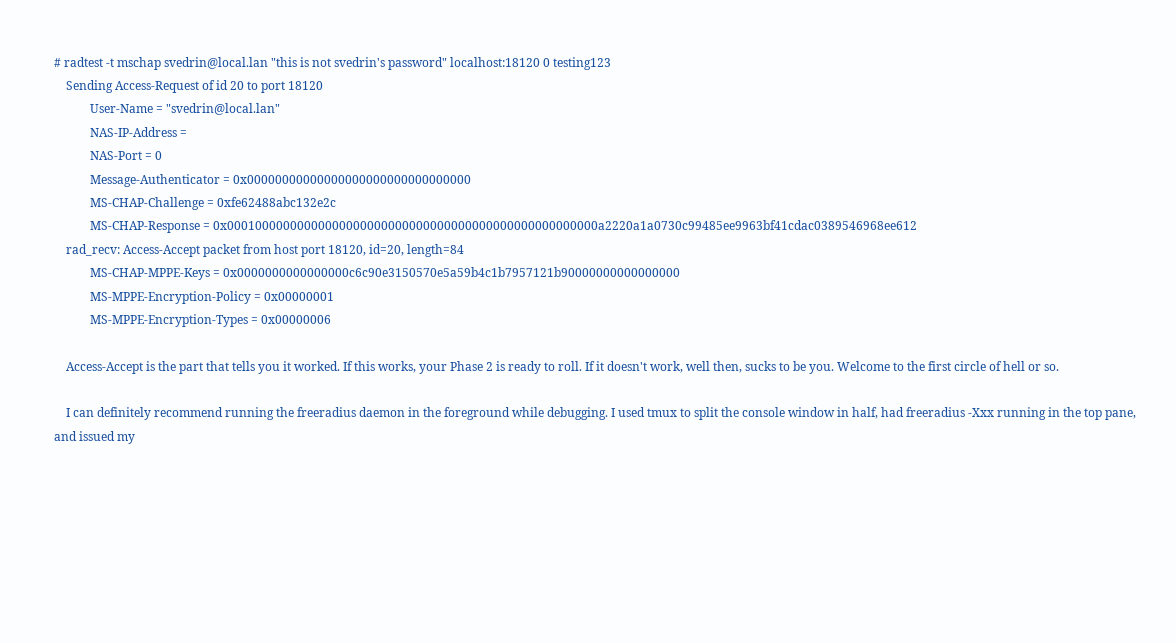# radtest -t mschap svedrin@local.lan "this is not svedrin's password" localhost:18120 0 testing123
    Sending Access-Request of id 20 to port 18120
            User-Name = "svedrin@local.lan"
            NAS-IP-Address =
            NAS-Port = 0
            Message-Authenticator = 0x00000000000000000000000000000000
            MS-CHAP-Challenge = 0xfe62488abc132e2c
            MS-CHAP-Response = 0x00010000000000000000000000000000000000000000000000000a2220a1a0730c99485ee9963bf41cdac0389546968ee612
    rad_recv: Access-Accept packet from host port 18120, id=20, length=84
            MS-CHAP-MPPE-Keys = 0x0000000000000000c6c90e3150570e5a59b4c1b7957121b90000000000000000
            MS-MPPE-Encryption-Policy = 0x00000001
            MS-MPPE-Encryption-Types = 0x00000006

    Access-Accept is the part that tells you it worked. If this works, your Phase 2 is ready to roll. If it doesn't work, well then, sucks to be you. Welcome to the first circle of hell or so.

    I can definitely recommend running the freeradius daemon in the foreground while debugging. I used tmux to split the console window in half, had freeradius -Xxx running in the top pane, and issued my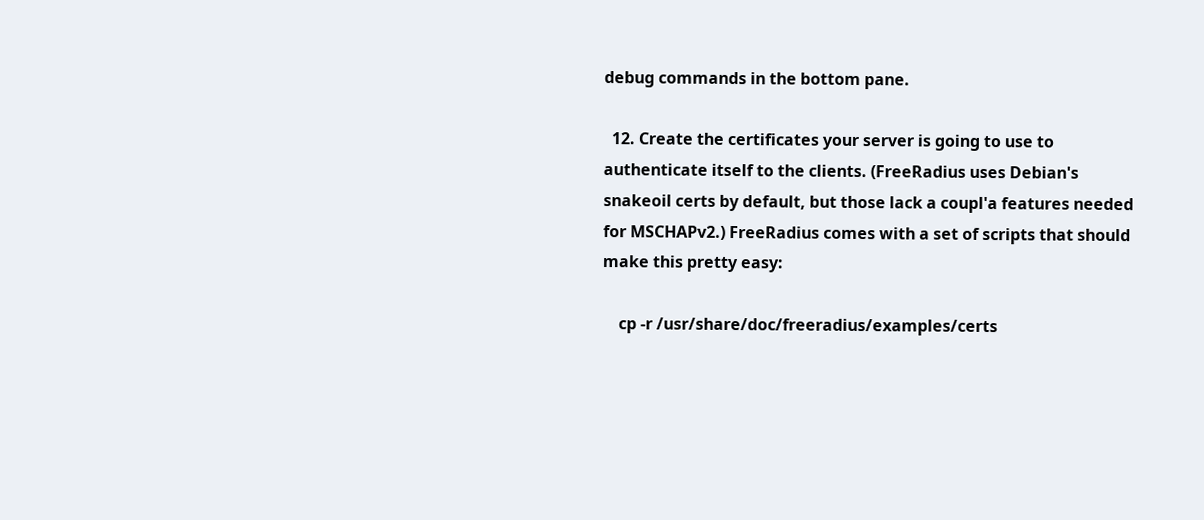debug commands in the bottom pane.

  12. Create the certificates your server is going to use to authenticate itself to the clients. (FreeRadius uses Debian's snakeoil certs by default, but those lack a coupl'a features needed for MSCHAPv2.) FreeRadius comes with a set of scripts that should make this pretty easy:

    cp -r /usr/share/doc/freeradius/examples/certs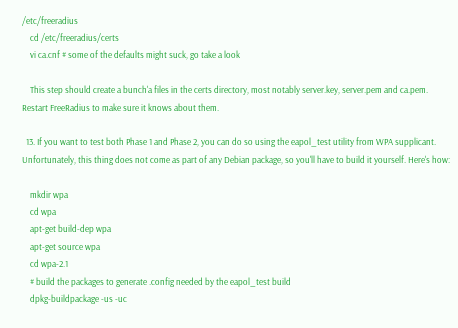/etc/freeradius
    cd /etc/freeradius/certs
    vi ca.cnf # some of the defaults might suck, go take a look

    This step should create a bunch'a files in the certs directory, most notably server.key, server.pem and ca.pem. Restart FreeRadius to make sure it knows about them.

  13. If you want to test both Phase 1 and Phase 2, you can do so using the eapol_test utility from WPA supplicant. Unfortunately, this thing does not come as part of any Debian package, so you'll have to build it yourself. Here's how:

    mkdir wpa
    cd wpa
    apt-get build-dep wpa
    apt-get source wpa
    cd wpa-2.1
    # build the packages to generate .config needed by the eapol_test build
    dpkg-buildpackage -us -uc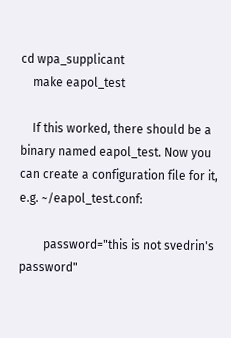cd wpa_supplicant
    make eapol_test

    If this worked, there should be a binary named eapol_test. Now you can create a configuration file for it, e.g. ~/eapol_test.conf:

        password="this is not svedrin's password"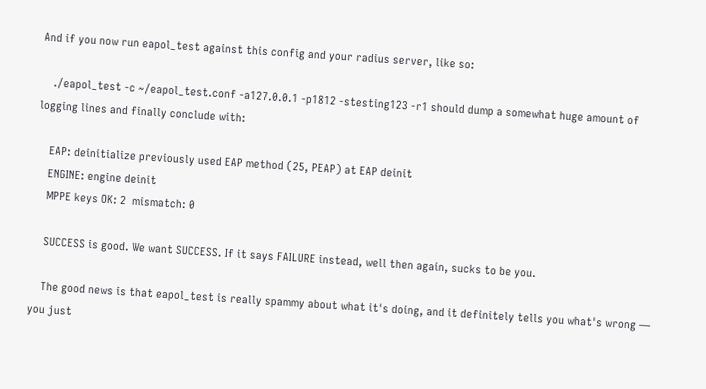And if you now run eapol_test against this config and your radius server, like so:

    ./eapol_test -c ~/eapol_test.conf -a127.0.0.1 -p1812 -stesting123 -r1 should dump a somewhat huge amount of logging lines and finally conclude with:

    EAP: deinitialize previously used EAP method (25, PEAP) at EAP deinit
    ENGINE: engine deinit
    MPPE keys OK: 2  mismatch: 0

    SUCCESS is good. We want SUCCESS. If it says FAILURE instead, well then again, sucks to be you.

    The good news is that eapol_test is really spammy about what it's doing, and it definitely tells you what's wrong — you just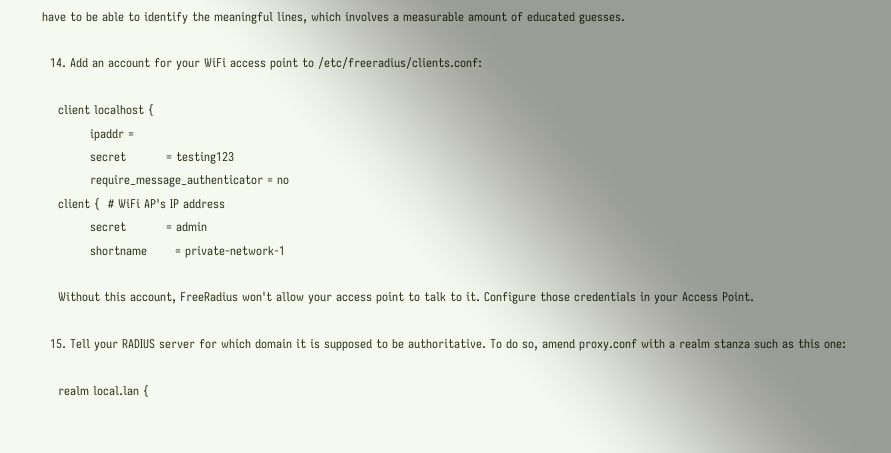have to be able to identify the meaningful lines, which involves a measurable amount of educated guesses.

  14. Add an account for your WiFi access point to /etc/freeradius/clients.conf:

    client localhost {
            ipaddr =
            secret          = testing123
            require_message_authenticator = no
    client {  # WiFi AP's IP address
            secret          = admin
            shortname       = private-network-1

    Without this account, FreeRadius won't allow your access point to talk to it. Configure those credentials in your Access Point.

  15. Tell your RADIUS server for which domain it is supposed to be authoritative. To do so, amend proxy.conf with a realm stanza such as this one:

    realm local.lan {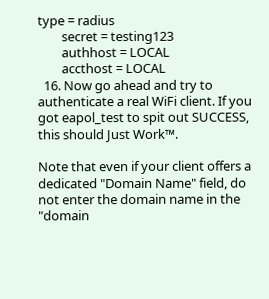type = radius
        secret = testing123
        authhost = LOCAL
        accthost = LOCAL
  16. Now go ahead and try to authenticate a real WiFi client. If you got eapol_test to spit out SUCCESS, this should Just Work™.

Note that even if your client offers a dedicated "Domain Name" field, do not enter the domain name in the "domain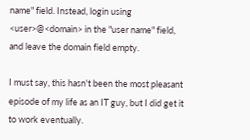name" field. Instead, login using <user>@<domain> in the "user name" field, and leave the domain field empty.

I must say, this hasn't been the most pleasant episode of my life as an IT guy, but I did get it to work eventually.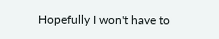Hopefully I won't have to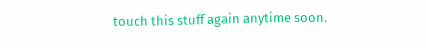touch this stuff again anytime soon.